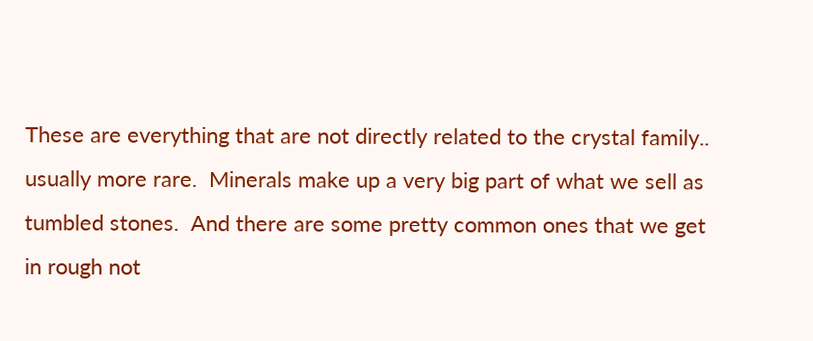These are everything that are not directly related to the crystal family.. usually more rare.  Minerals make up a very big part of what we sell as tumbled stones.  And there are some pretty common ones that we get in rough not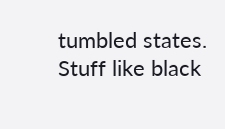tumbled states.  Stuff like black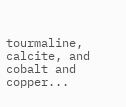tourmaline, calcite, and cobalt and copper...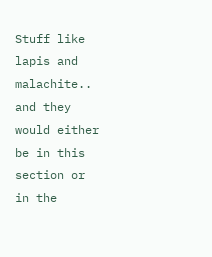Stuff like lapis and malachite.. and they would either be in this section or in the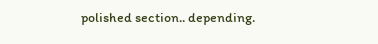polished section.. depending.